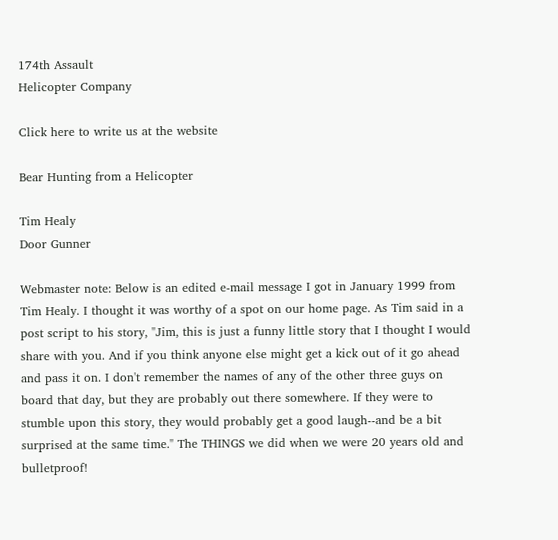174th Assault
Helicopter Company

Click here to write us at the website

Bear Hunting from a Helicopter

Tim Healy
Door Gunner

Webmaster note: Below is an edited e-mail message I got in January 1999 from Tim Healy. I thought it was worthy of a spot on our home page. As Tim said in a post script to his story, "Jim, this is just a funny little story that I thought I would share with you. And if you think anyone else might get a kick out of it go ahead and pass it on. I don't remember the names of any of the other three guys on board that day, but they are probably out there somewhere. If they were to stumble upon this story, they would probably get a good laugh--and be a bit surprised at the same time." The THINGS we did when we were 20 years old and bulletproof!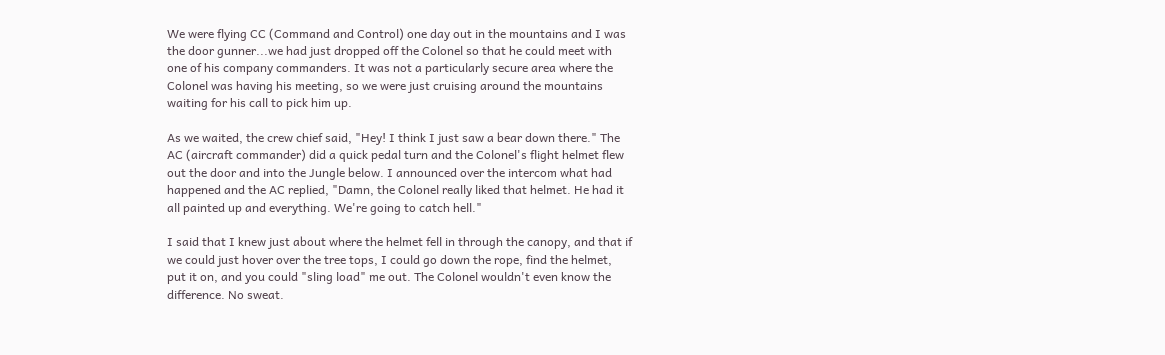We were flying CC (Command and Control) one day out in the mountains and I was the door gunner...we had just dropped off the Colonel so that he could meet with one of his company commanders. It was not a particularly secure area where the Colonel was having his meeting, so we were just cruising around the mountains waiting for his call to pick him up.

As we waited, the crew chief said, "Hey! I think I just saw a bear down there." The AC (aircraft commander) did a quick pedal turn and the Colonel's flight helmet flew out the door and into the Jungle below. I announced over the intercom what had happened and the AC replied, "Damn, the Colonel really liked that helmet. He had it all painted up and everything. We're going to catch hell."

I said that I knew just about where the helmet fell in through the canopy, and that if we could just hover over the tree tops, I could go down the rope, find the helmet, put it on, and you could "sling load" me out. The Colonel wouldn't even know the difference. No sweat.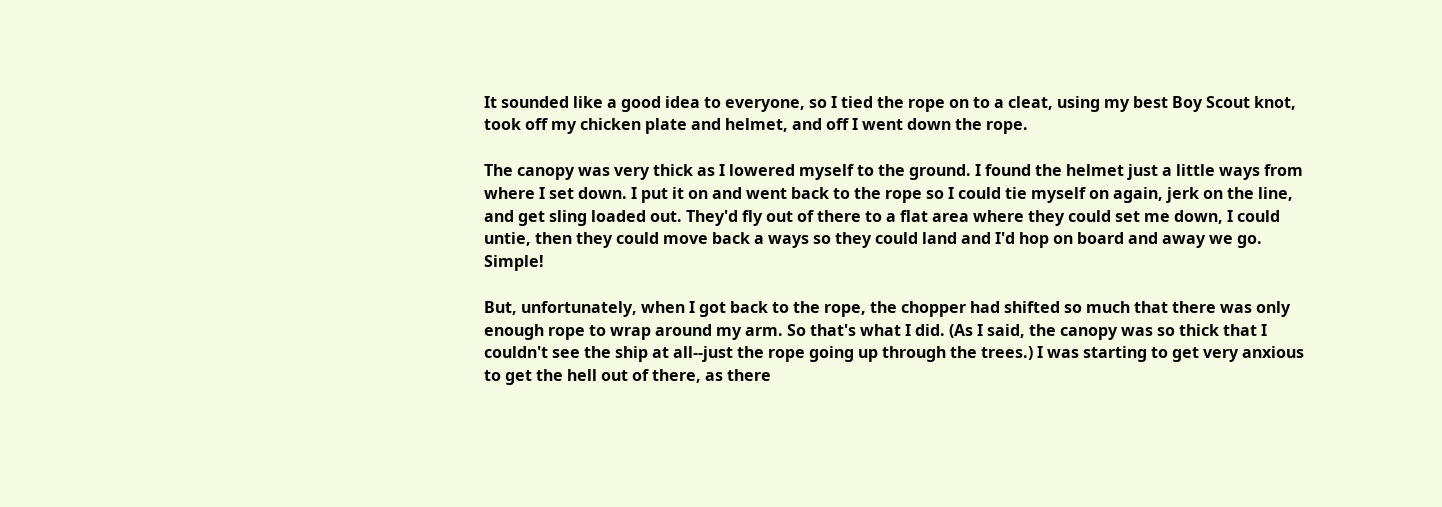It sounded like a good idea to everyone, so I tied the rope on to a cleat, using my best Boy Scout knot, took off my chicken plate and helmet, and off I went down the rope.

The canopy was very thick as I lowered myself to the ground. I found the helmet just a little ways from where I set down. I put it on and went back to the rope so I could tie myself on again, jerk on the line, and get sling loaded out. They'd fly out of there to a flat area where they could set me down, I could untie, then they could move back a ways so they could land and I'd hop on board and away we go. Simple!

But, unfortunately, when I got back to the rope, the chopper had shifted so much that there was only enough rope to wrap around my arm. So that's what I did. (As I said, the canopy was so thick that I couldn't see the ship at all--just the rope going up through the trees.) I was starting to get very anxious to get the hell out of there, as there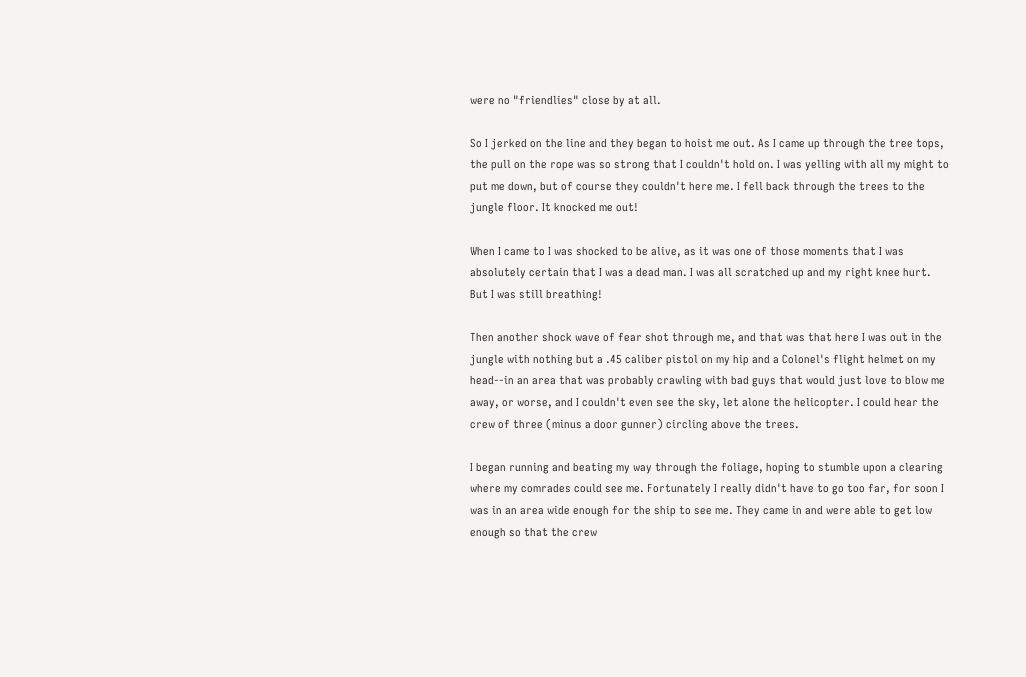were no "friendlies" close by at all.

So I jerked on the line and they began to hoist me out. As I came up through the tree tops, the pull on the rope was so strong that I couldn't hold on. I was yelling with all my might to put me down, but of course they couldn't here me. I fell back through the trees to the jungle floor. It knocked me out!

When I came to I was shocked to be alive, as it was one of those moments that I was absolutely certain that I was a dead man. I was all scratched up and my right knee hurt. But I was still breathing!

Then another shock wave of fear shot through me, and that was that here I was out in the jungle with nothing but a .45 caliber pistol on my hip and a Colonel's flight helmet on my head--in an area that was probably crawling with bad guys that would just love to blow me away, or worse, and I couldn't even see the sky, let alone the helicopter. I could hear the crew of three (minus a door gunner) circling above the trees.

I began running and beating my way through the foliage, hoping to stumble upon a clearing where my comrades could see me. Fortunately I really didn't have to go too far, for soon I was in an area wide enough for the ship to see me. They came in and were able to get low enough so that the crew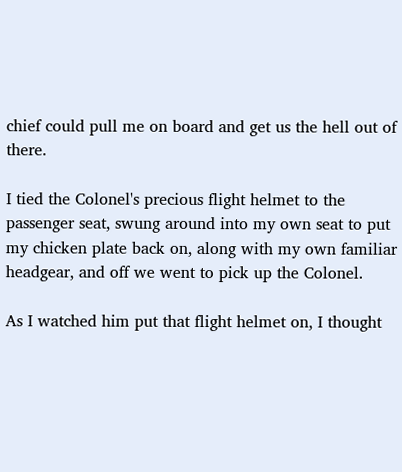chief could pull me on board and get us the hell out of there.

I tied the Colonel's precious flight helmet to the passenger seat, swung around into my own seat to put my chicken plate back on, along with my own familiar headgear, and off we went to pick up the Colonel.

As I watched him put that flight helmet on, I thought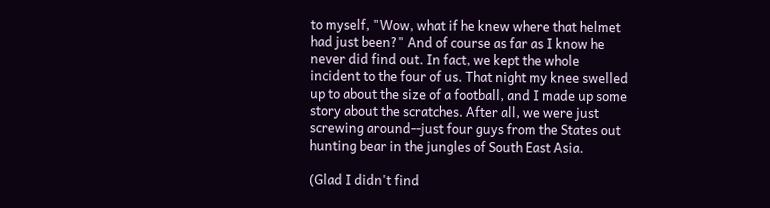to myself, "Wow, what if he knew where that helmet had just been?" And of course as far as I know he never did find out. In fact, we kept the whole incident to the four of us. That night my knee swelled up to about the size of a football, and I made up some story about the scratches. After all, we were just screwing around--just four guys from the States out hunting bear in the jungles of South East Asia.

(Glad I didn't find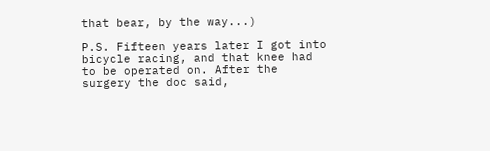that bear, by the way...)

P.S. Fifteen years later I got into bicycle racing, and that knee had to be operated on. After the surgery the doc said,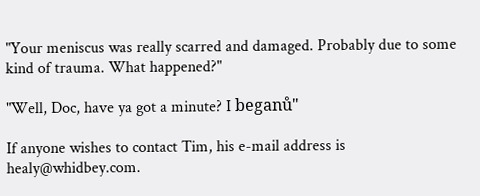"Your meniscus was really scarred and damaged. Probably due to some kind of trauma. What happened?"

"Well, Doc, have ya got a minute? I beganů"

If anyone wishes to contact Tim, his e-mail address is healy@whidbey.com.